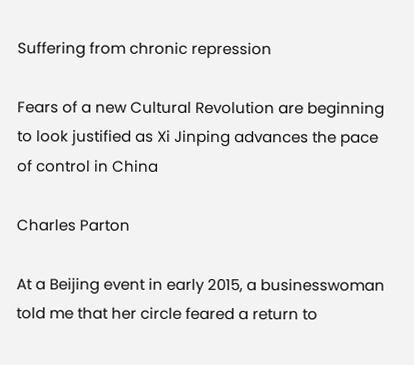Suffering from chronic repression

Fears of a new Cultural Revolution are beginning to look justified as Xi Jinping advances the pace of control in China

Charles Parton

At a Beijing event in early 2015, a businesswoman told me that her circle feared a return to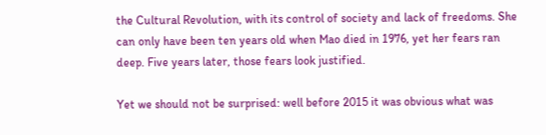the Cultural Revolution, with its control of society and lack of freedoms. She can only have been ten years old when Mao died in 1976, yet her fears ran deep. Five years later, those fears look justified.

Yet we should not be surprised: well before 2015 it was obvious what was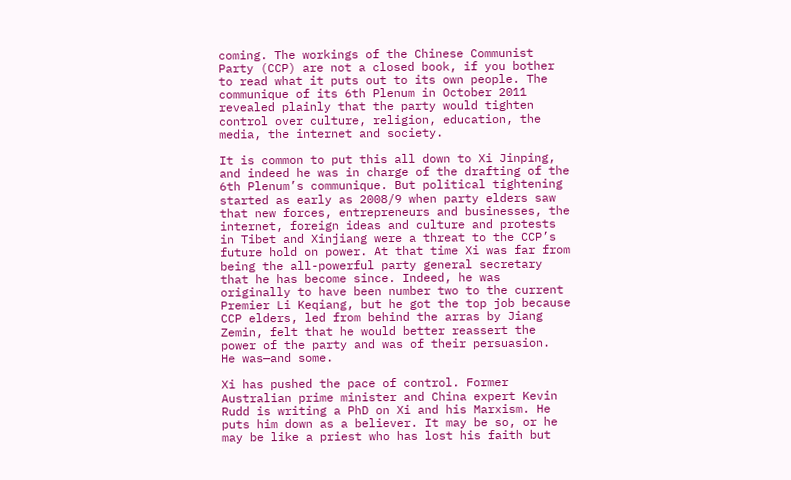coming. The workings of the Chinese Communist Party (CCP) are not a closed book, if you bother to read what it puts out to its own people. The communique of its 6th Plenum in October 2011 revealed plainly that the party would tighten control over culture, religion, education, the media, the internet and society.

It is common to put this all down to Xi Jinping, and indeed he was in charge of the drafting of the 6th Plenum’s communique. But political tightening started as early as 2008/9 when party elders saw that new forces, entrepreneurs and businesses, the internet, foreign ideas and culture and protests in Tibet and Xinjiang were a threat to the CCP’s future hold on power. At that time Xi was far from being the all-powerful party general secretary that he has become since. Indeed, he was originally to have been number two to the current Premier Li Keqiang, but he got the top job because CCP elders, led from behind the arras by Jiang Zemin, felt that he would better reassert the power of the party and was of their persuasion.  He was—and some.

Xi has pushed the pace of control. Former Australian prime minister and China expert Kevin Rudd is writing a PhD on Xi and his Marxism. He puts him down as a believer. It may be so, or he may be like a priest who has lost his faith but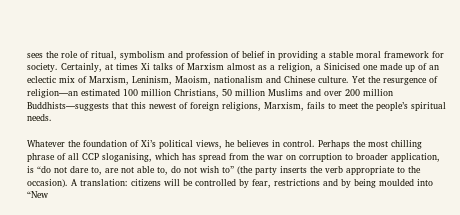sees the role of ritual, symbolism and profession of belief in providing a stable moral framework for society. Certainly, at times Xi talks of Marxism almost as a religion, a Sinicised one made up of an eclectic mix of Marxism, Leninism, Maoism, nationalism and Chinese culture. Yet the resurgence of religion—an estimated 100 million Christians, 50 million Muslims and over 200 million Buddhists—suggests that this newest of foreign religions, Marxism, fails to meet the people’s spiritual needs.

Whatever the foundation of Xi’s political views, he believes in control. Perhaps the most chilling phrase of all CCP sloganising, which has spread from the war on corruption to broader application, is “do not dare to, are not able to, do not wish to” (the party inserts the verb appropriate to the occasion). A translation: citizens will be controlled by fear, restrictions and by being moulded into “New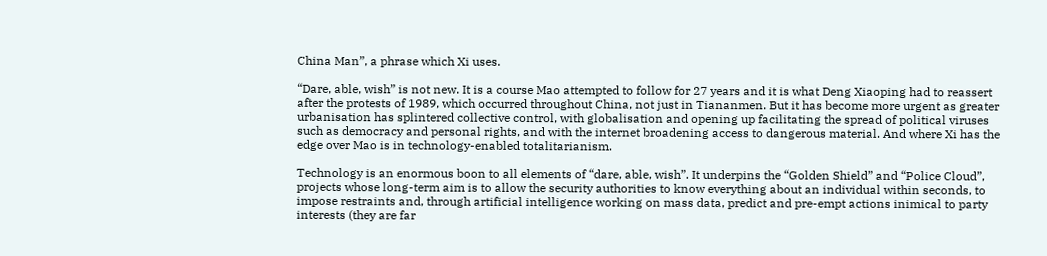China Man”, a phrase which Xi uses.

“Dare, able, wish” is not new. It is a course Mao attempted to follow for 27 years and it is what Deng Xiaoping had to reassert after the protests of 1989, which occurred throughout China, not just in Tiananmen. But it has become more urgent as greater urbanisation has splintered collective control, with globalisation and opening up facilitating the spread of political viruses such as democracy and personal rights, and with the internet broadening access to dangerous material. And where Xi has the edge over Mao is in technology-enabled totalitarianism.

Technology is an enormous boon to all elements of “dare, able, wish”. It underpins the “Golden Shield” and “Police Cloud”, projects whose long-term aim is to allow the security authorities to know everything about an individual within seconds, to impose restraints and, through artificial intelligence working on mass data, predict and pre-empt actions inimical to party interests (they are far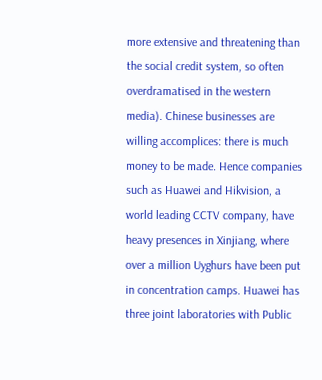more extensive and threatening than the social credit system, so often overdramatised in the western media). Chinese businesses are willing accomplices: there is much money to be made. Hence companies such as Huawei and Hikvision, a world leading CCTV company, have heavy presences in Xinjiang, where over a million Uyghurs have been put in concentration camps. Huawei has three joint laboratories with Public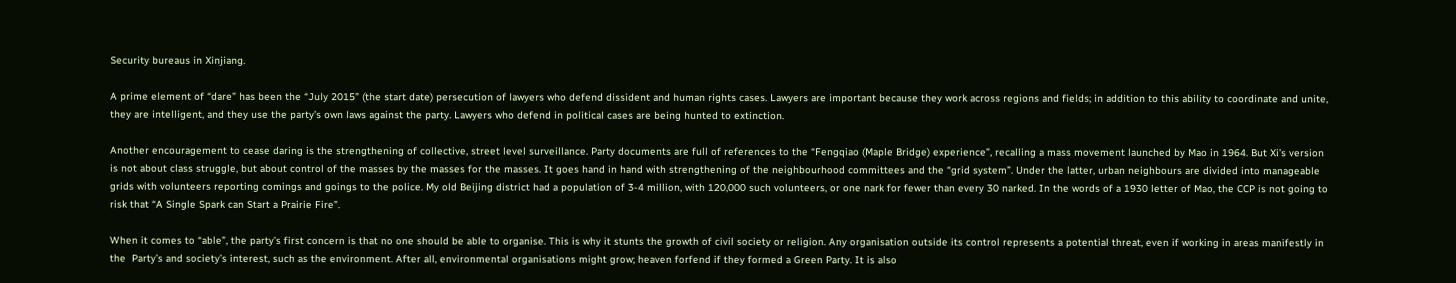Security bureaus in Xinjiang.

A prime element of “dare” has been the “July 2015” (the start date) persecution of lawyers who defend dissident and human rights cases. Lawyers are important because they work across regions and fields; in addition to this ability to coordinate and unite, they are intelligent, and they use the party’s own laws against the party. Lawyers who defend in political cases are being hunted to extinction.

Another encouragement to cease daring is the strengthening of collective, street level surveillance. Party documents are full of references to the “Fengqiao (Maple Bridge) experience”, recalling a mass movement launched by Mao in 1964. But Xi’s version is not about class struggle, but about control of the masses by the masses for the masses. It goes hand in hand with strengthening of the neighbourhood committees and the “grid system”. Under the latter, urban neighbours are divided into manageable grids with volunteers reporting comings and goings to the police. My old Beijing district had a population of 3-4 million, with 120,000 such volunteers, or one nark for fewer than every 30 narked. In the words of a 1930 letter of Mao, the CCP is not going to risk that “A Single Spark can Start a Prairie Fire”.

When it comes to “able”, the party’s first concern is that no one should be able to organise. This is why it stunts the growth of civil society or religion. Any organisation outside its control represents a potential threat, even if working in areas manifestly in the  Party’s and society’s interest, such as the environment. After all, environmental organisations might grow; heaven forfend if they formed a Green Party. It is also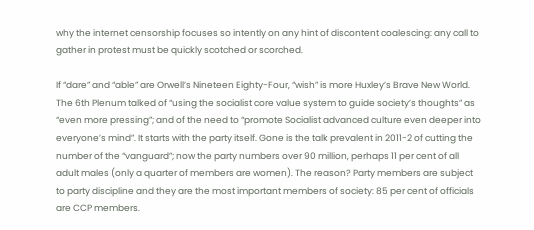why the internet censorship focuses so intently on any hint of discontent coalescing: any call to gather in protest must be quickly scotched or scorched.

If “dare” and “able” are Orwell’s Nineteen Eighty-Four, “wish” is more Huxley’s Brave New World. The 6th Plenum talked of “using the socialist core value system to guide society’s thoughts” as “even more pressing”; and of the need to “promote Socialist advanced culture even deeper into everyone’s mind”. It starts with the party itself. Gone is the talk prevalent in 2011-2 of cutting the number of the “vanguard”; now the party numbers over 90 million, perhaps 11 per cent of all adult males (only a quarter of members are women). The reason? Party members are subject to party discipline and they are the most important members of society: 85 per cent of officials are CCP members.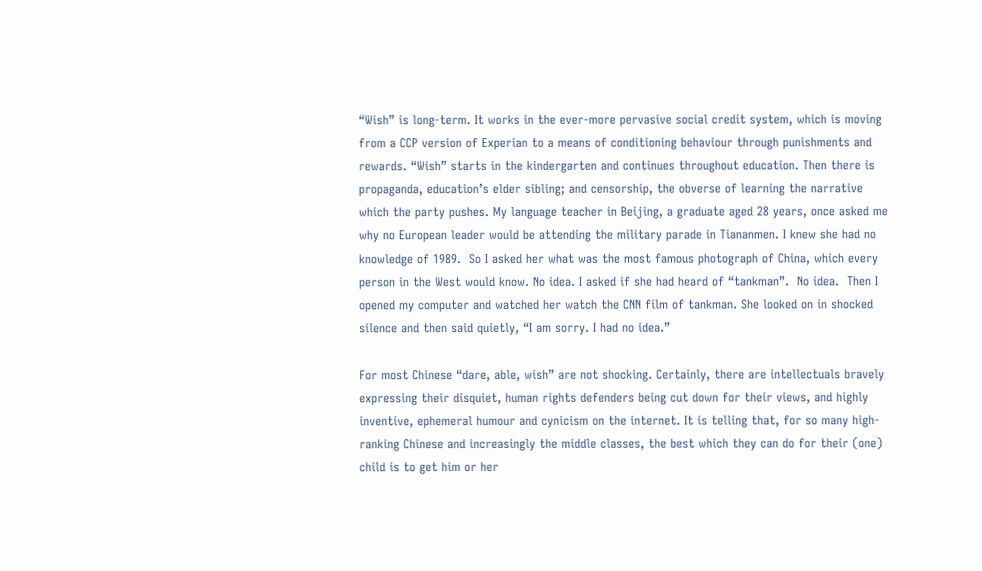“Wish” is long-term. It works in the ever-more pervasive social credit system, which is moving from a CCP version of Experian to a means of conditioning behaviour through punishments and rewards. “Wish” starts in the kindergarten and continues throughout education. Then there is propaganda, education’s elder sibling; and censorship, the obverse of learning the narrative which the party pushes. My language teacher in Beijing, a graduate aged 28 years, once asked me why no European leader would be attending the military parade in Tiananmen. I knew she had no knowledge of 1989.  So I asked her what was the most famous photograph of China, which every person in the West would know. No idea. I asked if she had heard of “tankman”.  No idea.  Then I opened my computer and watched her watch the CNN film of tankman. She looked on in shocked silence and then said quietly, “I am sorry. I had no idea.”

For most Chinese “dare, able, wish” are not shocking. Certainly, there are intellectuals bravely expressing their disquiet, human rights defenders being cut down for their views, and highly inventive, ephemeral humour and cynicism on the internet. It is telling that, for so many high-ranking Chinese and increasingly the middle classes, the best which they can do for their (one) child is to get him or her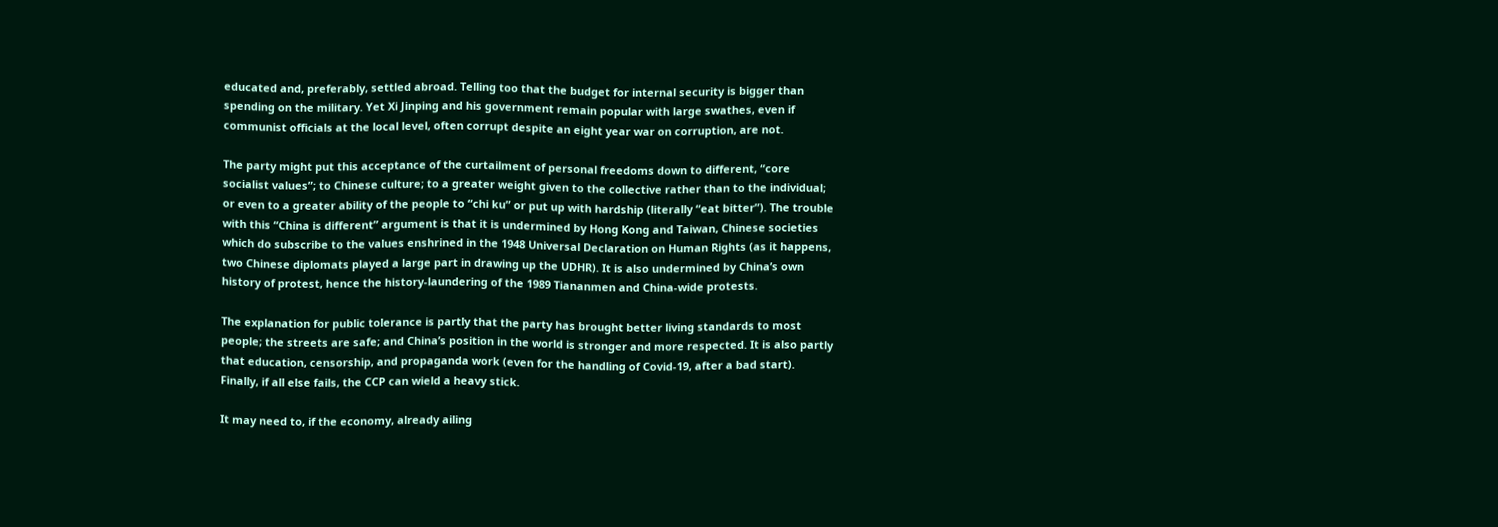educated and, preferably, settled abroad. Telling too that the budget for internal security is bigger than spending on the military. Yet Xi Jinping and his government remain popular with large swathes, even if communist officials at the local level, often corrupt despite an eight year war on corruption, are not.

The party might put this acceptance of the curtailment of personal freedoms down to different, “core socialist values”; to Chinese culture; to a greater weight given to the collective rather than to the individual; or even to a greater ability of the people to “chi ku” or put up with hardship (literally “eat bitter”). The trouble with this “China is different” argument is that it is undermined by Hong Kong and Taiwan, Chinese societies which do subscribe to the values enshrined in the 1948 Universal Declaration on Human Rights (as it happens, two Chinese diplomats played a large part in drawing up the UDHR). It is also undermined by China’s own history of protest, hence the history-laundering of the 1989 Tiananmen and China-wide protests.

The explanation for public tolerance is partly that the party has brought better living standards to most people; the streets are safe; and China’s position in the world is stronger and more respected. It is also partly that education, censorship, and propaganda work (even for the handling of Covid-19, after a bad start).  Finally, if all else fails, the CCP can wield a heavy stick.

It may need to, if the economy, already ailing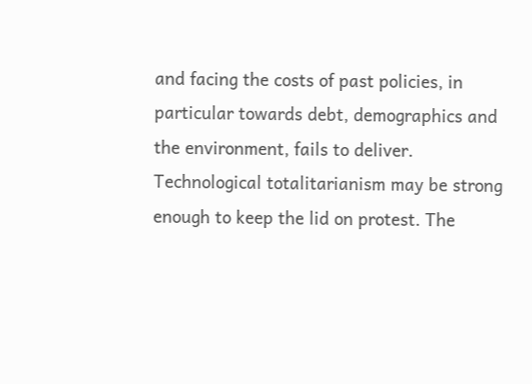and facing the costs of past policies, in particular towards debt, demographics and the environment, fails to deliver. Technological totalitarianism may be strong enough to keep the lid on protest. The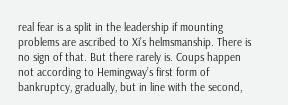real fear is a split in the leadership if mounting problems are ascribed to Xi’s helmsmanship. There is no sign of that. But there rarely is. Coups happen not according to Hemingway’s first form of bankruptcy, gradually, but in line with the second,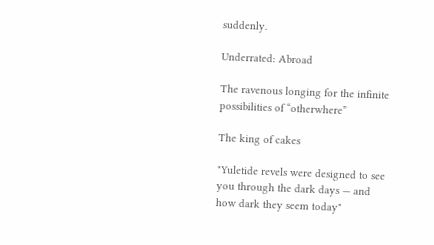suddenly.

Underrated: Abroad

The ravenous longing for the infinite possibilities of “otherwhere”

The king of cakes

"Yuletide revels were designed to see you through the dark days — and how dark they seem today"